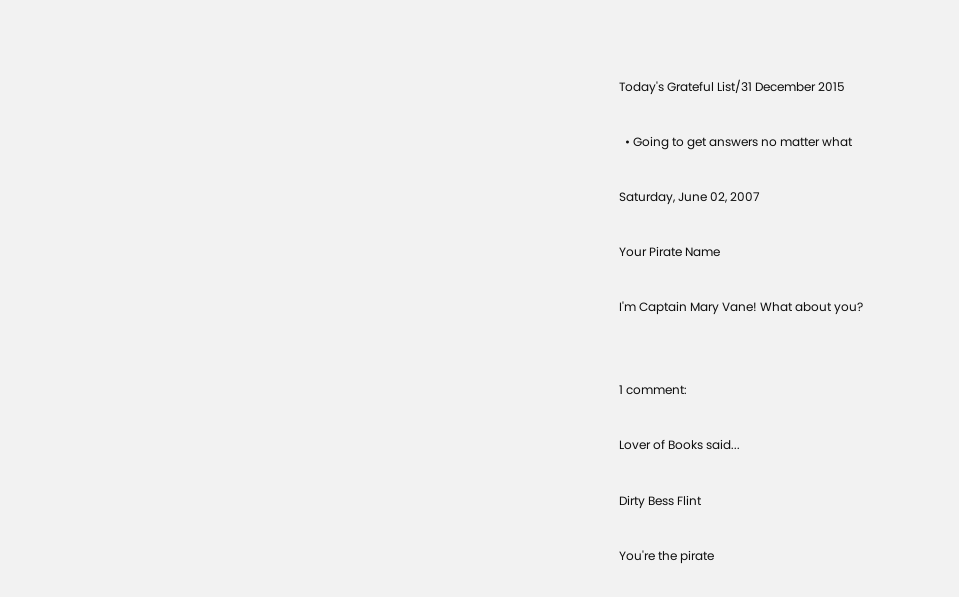Today's Grateful List/31 December 2015

  • Going to get answers no matter what

Saturday, June 02, 2007

Your Pirate Name

I'm Captain Mary Vane! What about you?


1 comment:

Lover of Books said...

Dirty Bess Flint

You're the pirate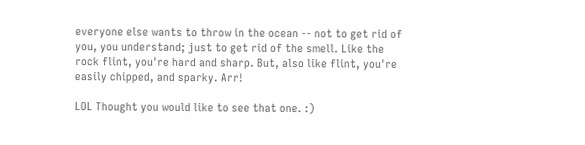everyone else wants to throw in the ocean -- not to get rid of you, you understand; just to get rid of the smell. Like the rock flint, you're hard and sharp. But, also like flint, you're easily chipped, and sparky. Arr!

LOL Thought you would like to see that one. :)